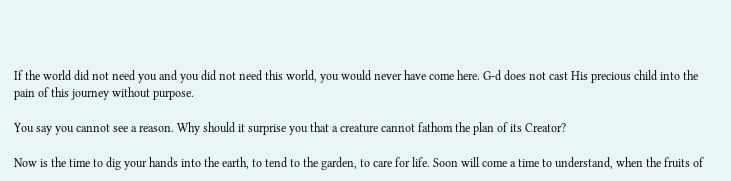If the world did not need you and you did not need this world, you would never have come here. G‑d does not cast His precious child into the pain of this journey without purpose.

You say you cannot see a reason. Why should it surprise you that a creature cannot fathom the plan of its Creator?

Now is the time to dig your hands into the earth, to tend to the garden, to care for life. Soon will come a time to understand, when the fruits of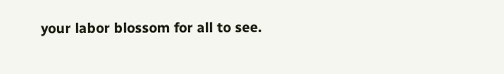your labor blossom for all to see.